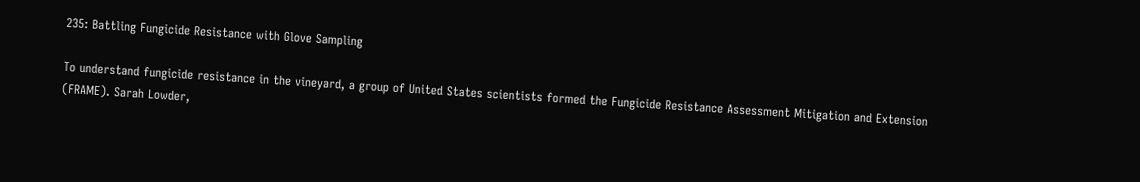235: Battling Fungicide Resistance with Glove Sampling

To understand fungicide resistance in the vineyard, a group of United States scientists formed the Fungicide Resistance Assessment Mitigation and Extension (FRAME). Sarah Lowder,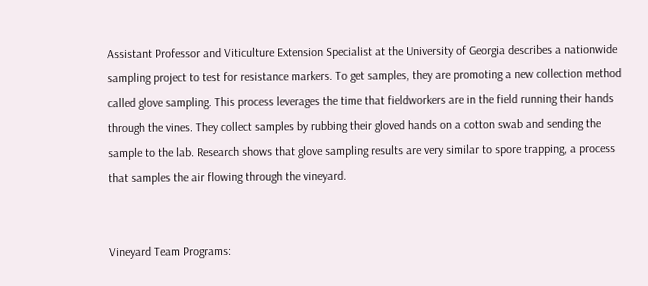Assistant Professor and Viticulture Extension Specialist at the University of Georgia describes a nationwide sampling project to test for resistance markers. To get samples, they are promoting a new collection method called glove sampling. This process leverages the time that fieldworkers are in the field running their hands through the vines. They collect samples by rubbing their gloved hands on a cotton swab and sending the sample to the lab. Research shows that glove sampling results are very similar to spore trapping, a process that samples the air flowing through the vineyard.


Vineyard Team Programs: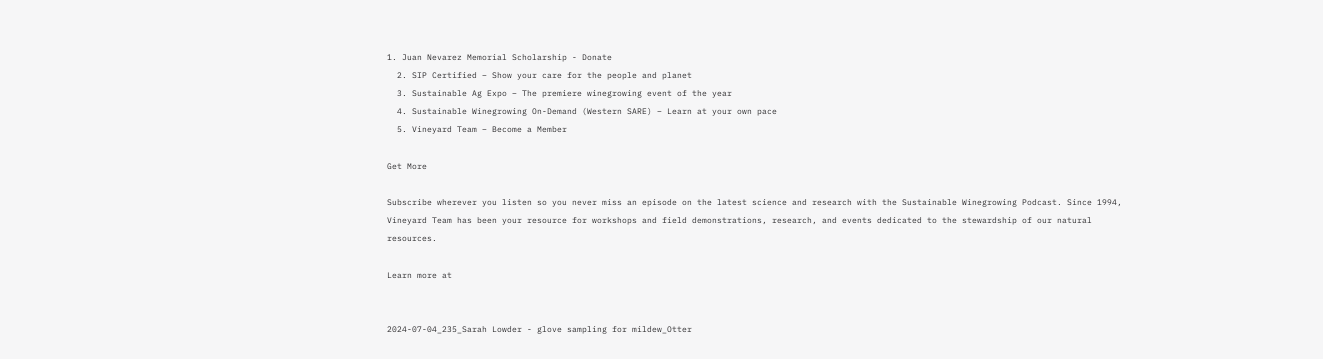1. Juan Nevarez Memorial Scholarship - Donate
  2. SIP Certified – Show your care for the people and planet
  3. Sustainable Ag Expo – The premiere winegrowing event of the year
  4. Sustainable Winegrowing On-Demand (Western SARE) – Learn at your own pace
  5. Vineyard Team – Become a Member

Get More

Subscribe wherever you listen so you never miss an episode on the latest science and research with the Sustainable Winegrowing Podcast. Since 1994, Vineyard Team has been your resource for workshops and field demonstrations, research, and events dedicated to the stewardship of our natural resources.

Learn more at


2024-07-04_235_Sarah Lowder - glove sampling for mildew_Otter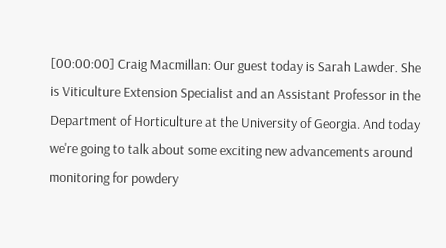[00:00:00] Craig Macmillan: Our guest today is Sarah Lawder. She is Viticulture Extension Specialist and an Assistant Professor in the Department of Horticulture at the University of Georgia. And today we're going to talk about some exciting new advancements around monitoring for powdery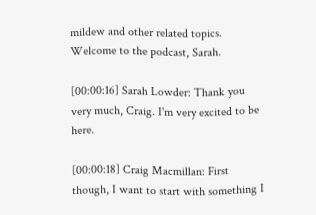mildew and other related topics. Welcome to the podcast, Sarah.

[00:00:16] Sarah Lowder: Thank you very much, Craig. I'm very excited to be here.

[00:00:18] Craig Macmillan: First though, I want to start with something I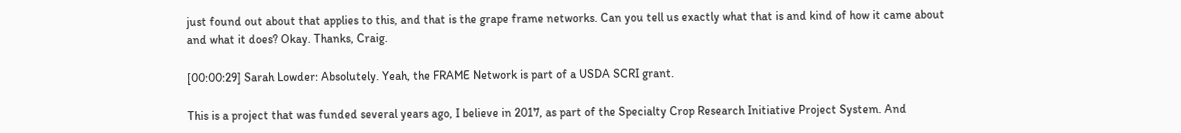just found out about that applies to this, and that is the grape frame networks. Can you tell us exactly what that is and kind of how it came about and what it does? Okay. Thanks, Craig.

[00:00:29] Sarah Lowder: Absolutely. Yeah, the FRAME Network is part of a USDA SCRI grant.

This is a project that was funded several years ago, I believe in 2017, as part of the Specialty Crop Research Initiative Project System. And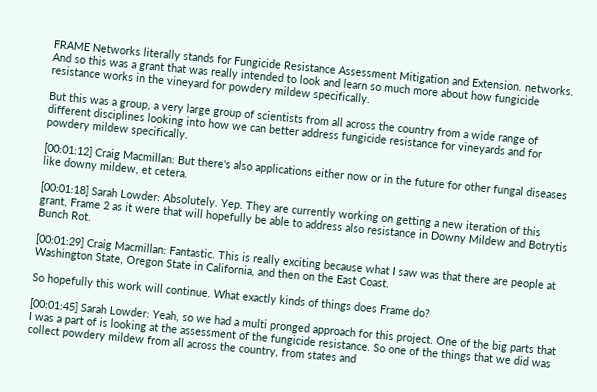FRAME Networks literally stands for Fungicide Resistance Assessment Mitigation and Extension. networks. And so this was a grant that was really intended to look and learn so much more about how fungicide resistance works in the vineyard for powdery mildew specifically.

But this was a group, a very large group of scientists from all across the country from a wide range of different disciplines looking into how we can better address fungicide resistance for vineyards and for powdery mildew specifically.

[00:01:12] Craig Macmillan: But there's also applications either now or in the future for other fungal diseases like downy mildew, et cetera.

[00:01:18] Sarah Lowder: Absolutely. Yep. They are currently working on getting a new iteration of this grant, Frame 2 as it were that will hopefully be able to address also resistance in Downy Mildew and Botrytis Bunch Rot.

[00:01:29] Craig Macmillan: Fantastic. This is really exciting because what I saw was that there are people at Washington State, Oregon State in California, and then on the East Coast.

So hopefully this work will continue. What exactly kinds of things does Frame do?

[00:01:45] Sarah Lowder: Yeah, so we had a multi pronged approach for this project. One of the big parts that I was a part of is looking at the assessment of the fungicide resistance. So one of the things that we did was collect powdery mildew from all across the country, from states and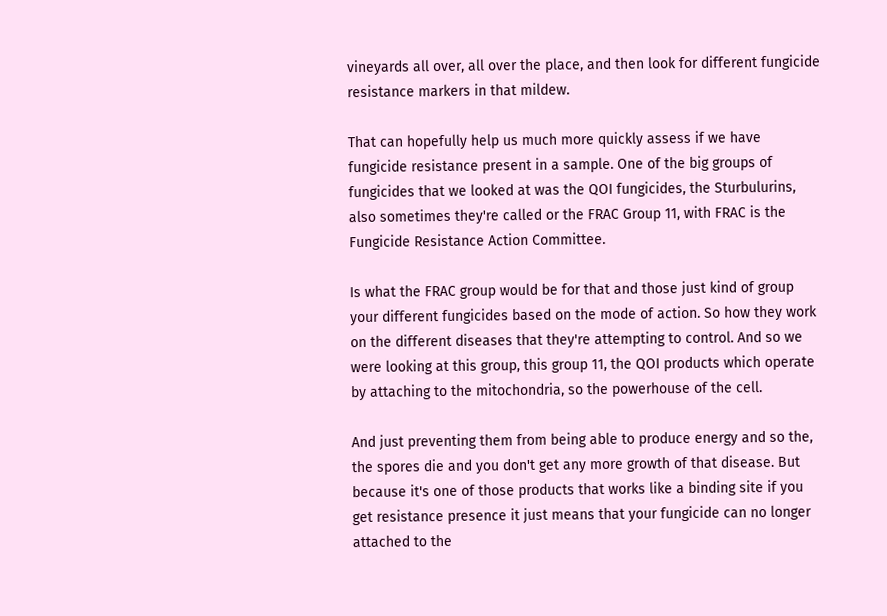vineyards all over, all over the place, and then look for different fungicide resistance markers in that mildew.

That can hopefully help us much more quickly assess if we have fungicide resistance present in a sample. One of the big groups of fungicides that we looked at was the QOI fungicides, the Sturbulurins, also sometimes they're called or the FRAC Group 11, with FRAC is the Fungicide Resistance Action Committee.

Is what the FRAC group would be for that and those just kind of group your different fungicides based on the mode of action. So how they work on the different diseases that they're attempting to control. And so we were looking at this group, this group 11, the QOI products which operate by attaching to the mitochondria, so the powerhouse of the cell.

And just preventing them from being able to produce energy and so the, the spores die and you don't get any more growth of that disease. But because it's one of those products that works like a binding site if you get resistance presence it just means that your fungicide can no longer attached to the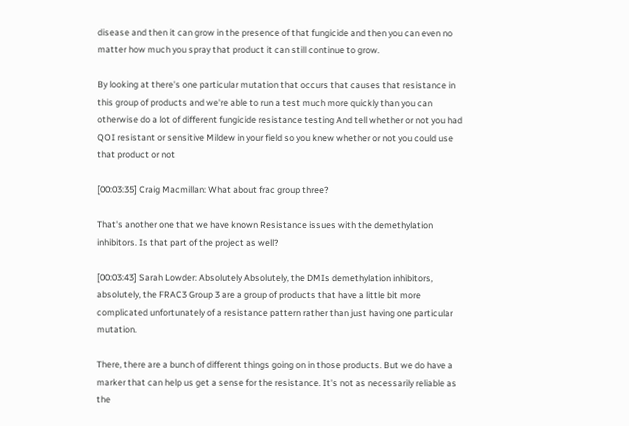disease and then it can grow in the presence of that fungicide and then you can even no matter how much you spray that product it can still continue to grow.

By looking at there's one particular mutation that occurs that causes that resistance in this group of products and we're able to run a test much more quickly than you can otherwise do a lot of different fungicide resistance testing And tell whether or not you had QOI resistant or sensitive Mildew in your field so you knew whether or not you could use that product or not

[00:03:35] Craig Macmillan: What about frac group three?

That's another one that we have known Resistance issues with the demethylation inhibitors. Is that part of the project as well?

[00:03:43] Sarah Lowder: Absolutely Absolutely, the DMIs demethylation inhibitors, absolutely, the FRAC3 Group 3 are a group of products that have a little bit more complicated unfortunately of a resistance pattern rather than just having one particular mutation.

There, there are a bunch of different things going on in those products. But we do have a marker that can help us get a sense for the resistance. It's not as necessarily reliable as the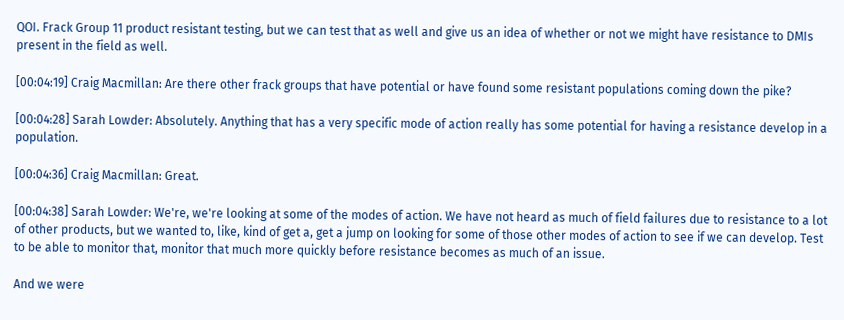QOI. Frack Group 11 product resistant testing, but we can test that as well and give us an idea of whether or not we might have resistance to DMIs present in the field as well.

[00:04:19] Craig Macmillan: Are there other frack groups that have potential or have found some resistant populations coming down the pike?

[00:04:28] Sarah Lowder: Absolutely. Anything that has a very specific mode of action really has some potential for having a resistance develop in a population.

[00:04:36] Craig Macmillan: Great.

[00:04:38] Sarah Lowder: We're, we're looking at some of the modes of action. We have not heard as much of field failures due to resistance to a lot of other products, but we wanted to, like, kind of get a, get a jump on looking for some of those other modes of action to see if we can develop. Test to be able to monitor that, monitor that much more quickly before resistance becomes as much of an issue.

And we were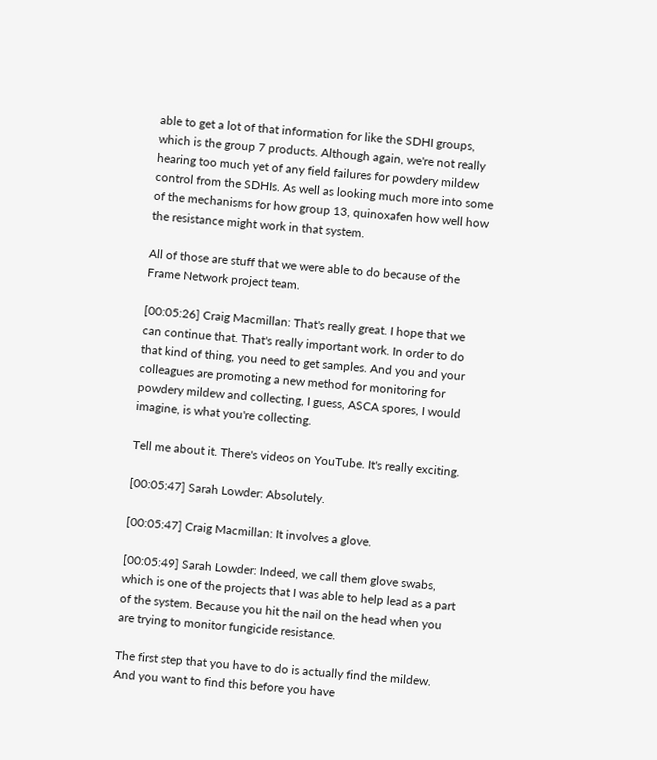able to get a lot of that information for like the SDHI groups, which is the group 7 products. Although again, we're not really hearing too much yet of any field failures for powdery mildew control from the SDHIs. As well as looking much more into some of the mechanisms for how group 13, quinoxafen how well how the resistance might work in that system.

All of those are stuff that we were able to do because of the Frame Network project team.

[00:05:26] Craig Macmillan: That's really great. I hope that we can continue that. That's really important work. In order to do that kind of thing, you need to get samples. And you and your colleagues are promoting a new method for monitoring for powdery mildew and collecting, I guess, ASCA spores, I would imagine, is what you're collecting.

Tell me about it. There's videos on YouTube. It's really exciting.

[00:05:47] Sarah Lowder: Absolutely.

[00:05:47] Craig Macmillan: It involves a glove.

[00:05:49] Sarah Lowder: Indeed, we call them glove swabs, which is one of the projects that I was able to help lead as a part of the system. Because you hit the nail on the head when you are trying to monitor fungicide resistance.

The first step that you have to do is actually find the mildew. And you want to find this before you have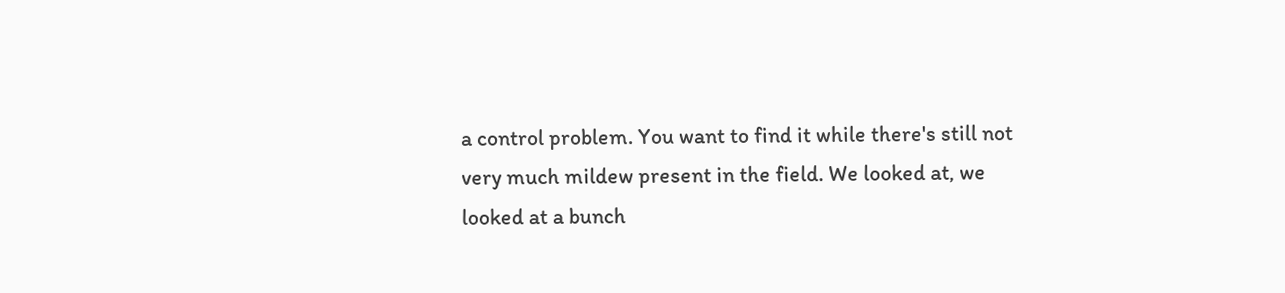a control problem. You want to find it while there's still not very much mildew present in the field. We looked at, we looked at a bunch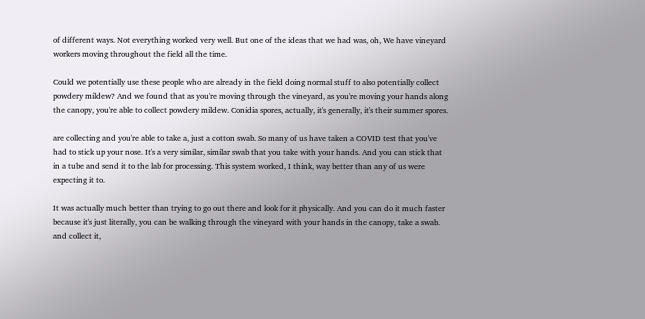of different ways. Not everything worked very well. But one of the ideas that we had was, oh, We have vineyard workers moving throughout the field all the time.

Could we potentially use these people who are already in the field doing normal stuff to also potentially collect powdery mildew? And we found that as you're moving through the vineyard, as you're moving your hands along the canopy, you're able to collect powdery mildew. Conidia spores, actually, it's generally, it's their summer spores.

are collecting and you're able to take a, just a cotton swab. So many of us have taken a COVID test that you've had to stick up your nose. It's a very similar, similar swab that you take with your hands. And you can stick that in a tube and send it to the lab for processing. This system worked, I think, way better than any of us were expecting it to.

It was actually much better than trying to go out there and look for it physically. And you can do it much faster because it's just literally, you can be walking through the vineyard with your hands in the canopy, take a swab. and collect it,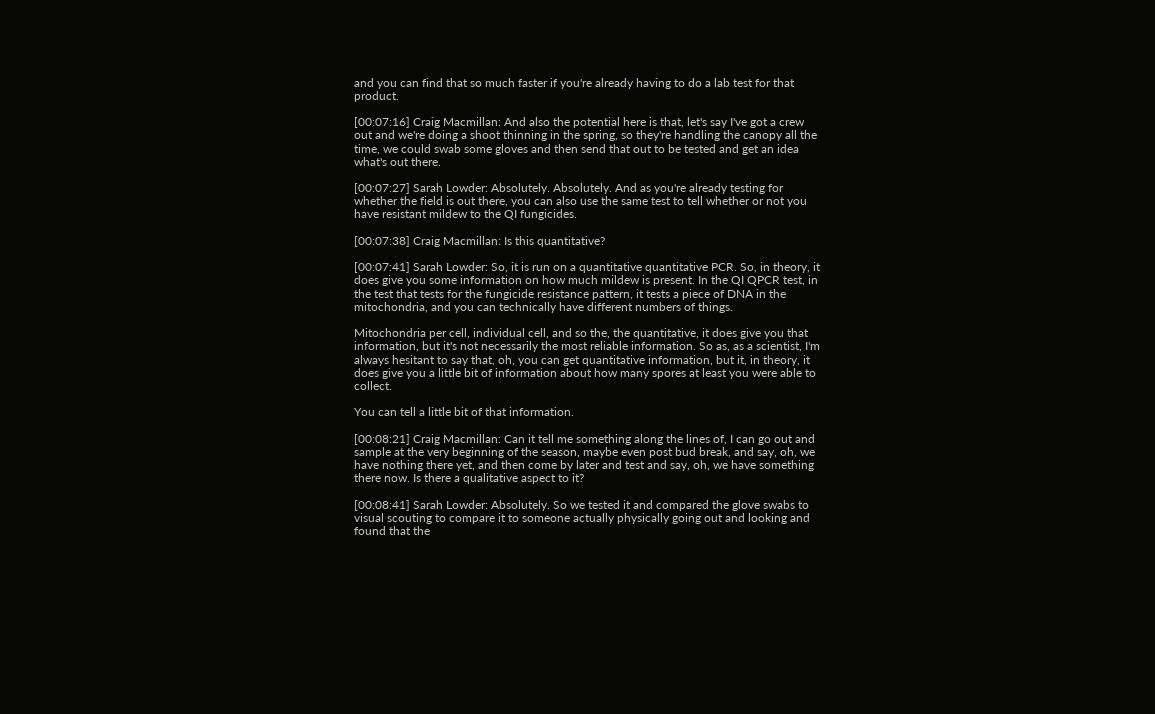and you can find that so much faster if you're already having to do a lab test for that product.

[00:07:16] Craig Macmillan: And also the potential here is that, let's say I've got a crew out and we're doing a shoot thinning in the spring, so they're handling the canopy all the time, we could swab some gloves and then send that out to be tested and get an idea what's out there.

[00:07:27] Sarah Lowder: Absolutely. Absolutely. And as you're already testing for whether the field is out there, you can also use the same test to tell whether or not you have resistant mildew to the QI fungicides.

[00:07:38] Craig Macmillan: Is this quantitative?

[00:07:41] Sarah Lowder: So, it is run on a quantitative quantitative PCR. So, in theory, it does give you some information on how much mildew is present. In the QI QPCR test, in the test that tests for the fungicide resistance pattern, it tests a piece of DNA in the mitochondria, and you can technically have different numbers of things.

Mitochondria per cell, individual cell, and so the, the quantitative, it does give you that information, but it's not necessarily the most reliable information. So as, as a scientist, I'm always hesitant to say that, oh, you can get quantitative information, but it, in theory, it does give you a little bit of information about how many spores at least you were able to collect.

You can tell a little bit of that information.

[00:08:21] Craig Macmillan: Can it tell me something along the lines of, I can go out and sample at the very beginning of the season, maybe even post bud break, and say, oh, we have nothing there yet, and then come by later and test and say, oh, we have something there now. Is there a qualitative aspect to it?

[00:08:41] Sarah Lowder: Absolutely. So we tested it and compared the glove swabs to visual scouting to compare it to someone actually physically going out and looking and found that the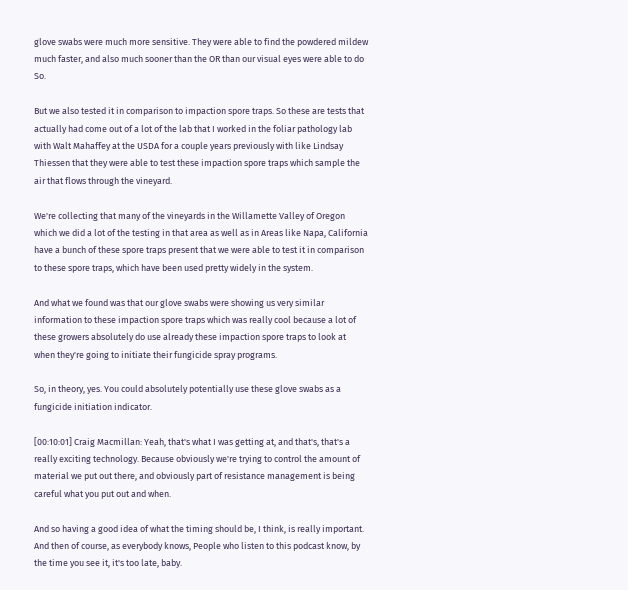glove swabs were much more sensitive. They were able to find the powdered mildew much faster, and also much sooner than the OR than our visual eyes were able to do So.

But we also tested it in comparison to impaction spore traps. So these are tests that actually had come out of a lot of the lab that I worked in the foliar pathology lab with Walt Mahaffey at the USDA for a couple years previously with like Lindsay Thiessen that they were able to test these impaction spore traps which sample the air that flows through the vineyard.

We're collecting that many of the vineyards in the Willamette Valley of Oregon which we did a lot of the testing in that area as well as in Areas like Napa, California have a bunch of these spore traps present that we were able to test it in comparison to these spore traps, which have been used pretty widely in the system.

And what we found was that our glove swabs were showing us very similar information to these impaction spore traps which was really cool because a lot of these growers absolutely do use already these impaction spore traps to look at when they're going to initiate their fungicide spray programs.

So, in theory, yes. You could absolutely potentially use these glove swabs as a fungicide initiation indicator.

[00:10:01] Craig Macmillan: Yeah, that's what I was getting at, and that's, that's a really exciting technology. Because obviously we're trying to control the amount of material we put out there, and obviously part of resistance management is being careful what you put out and when.

And so having a good idea of what the timing should be, I think, is really important. And then of course, as everybody knows, People who listen to this podcast know, by the time you see it, it's too late, baby.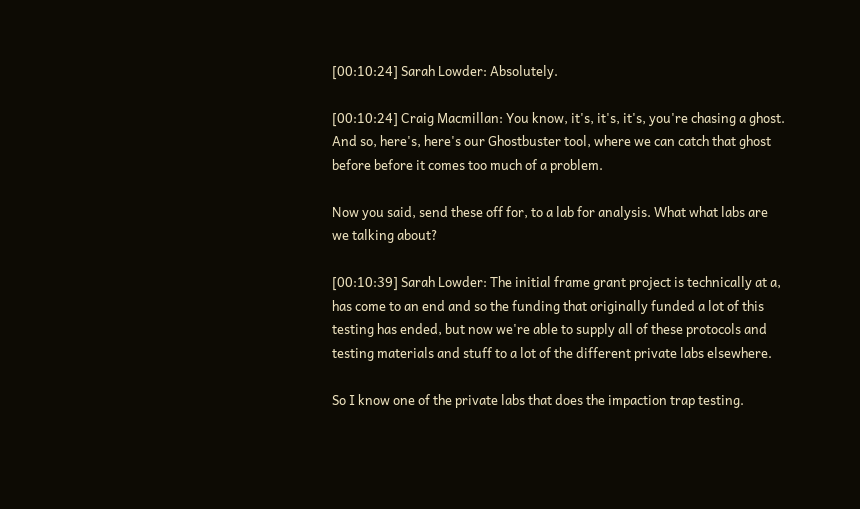[00:10:24] Sarah Lowder: Absolutely.

[00:10:24] Craig Macmillan: You know, it's, it's, it's, you're chasing a ghost. And so, here's, here's our Ghostbuster tool, where we can catch that ghost before before it comes too much of a problem.

Now you said, send these off for, to a lab for analysis. What what labs are we talking about?

[00:10:39] Sarah Lowder: The initial frame grant project is technically at a, has come to an end and so the funding that originally funded a lot of this testing has ended, but now we're able to supply all of these protocols and testing materials and stuff to a lot of the different private labs elsewhere.

So I know one of the private labs that does the impaction trap testing.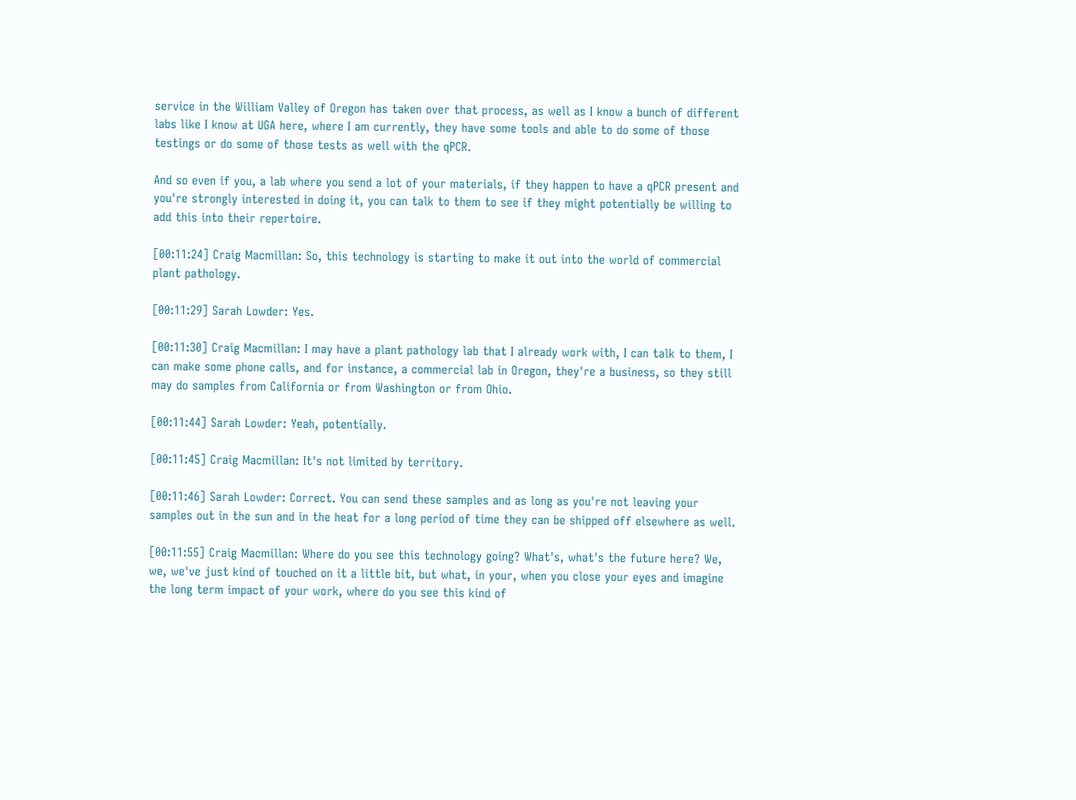service in the William Valley of Oregon has taken over that process, as well as I know a bunch of different labs like I know at UGA here, where I am currently, they have some tools and able to do some of those testings or do some of those tests as well with the qPCR.

And so even if you, a lab where you send a lot of your materials, if they happen to have a qPCR present and you're strongly interested in doing it, you can talk to them to see if they might potentially be willing to add this into their repertoire.

[00:11:24] Craig Macmillan: So, this technology is starting to make it out into the world of commercial plant pathology.

[00:11:29] Sarah Lowder: Yes.

[00:11:30] Craig Macmillan: I may have a plant pathology lab that I already work with, I can talk to them, I can make some phone calls, and for instance, a commercial lab in Oregon, they're a business, so they still may do samples from California or from Washington or from Ohio.

[00:11:44] Sarah Lowder: Yeah, potentially.

[00:11:45] Craig Macmillan: It's not limited by territory.

[00:11:46] Sarah Lowder: Correct. You can send these samples and as long as you're not leaving your samples out in the sun and in the heat for a long period of time they can be shipped off elsewhere as well.

[00:11:55] Craig Macmillan: Where do you see this technology going? What's, what's the future here? We, we, we've just kind of touched on it a little bit, but what, in your, when you close your eyes and imagine the long term impact of your work, where do you see this kind of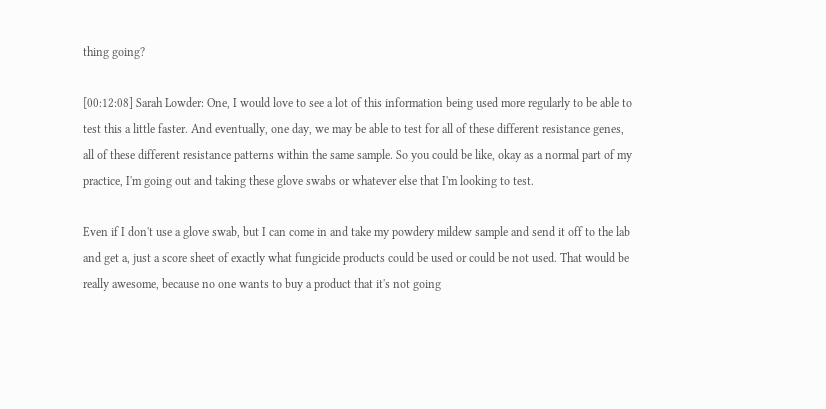thing going?

[00:12:08] Sarah Lowder: One, I would love to see a lot of this information being used more regularly to be able to test this a little faster. And eventually, one day, we may be able to test for all of these different resistance genes, all of these different resistance patterns within the same sample. So you could be like, okay as a normal part of my practice, I'm going out and taking these glove swabs or whatever else that I'm looking to test.

Even if I don't use a glove swab, but I can come in and take my powdery mildew sample and send it off to the lab and get a, just a score sheet of exactly what fungicide products could be used or could be not used. That would be really awesome, because no one wants to buy a product that it's not going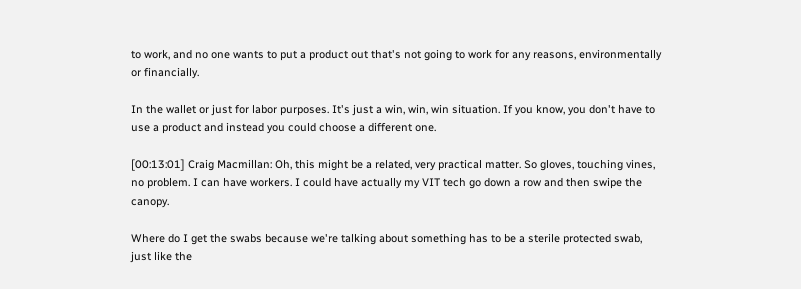to work, and no one wants to put a product out that's not going to work for any reasons, environmentally or financially.

In the wallet or just for labor purposes. It's just a win, win, win situation. If you know, you don't have to use a product and instead you could choose a different one.

[00:13:01] Craig Macmillan: Oh, this might be a related, very practical matter. So gloves, touching vines, no problem. I can have workers. I could have actually my VIT tech go down a row and then swipe the canopy.

Where do I get the swabs because we're talking about something has to be a sterile protected swab, just like the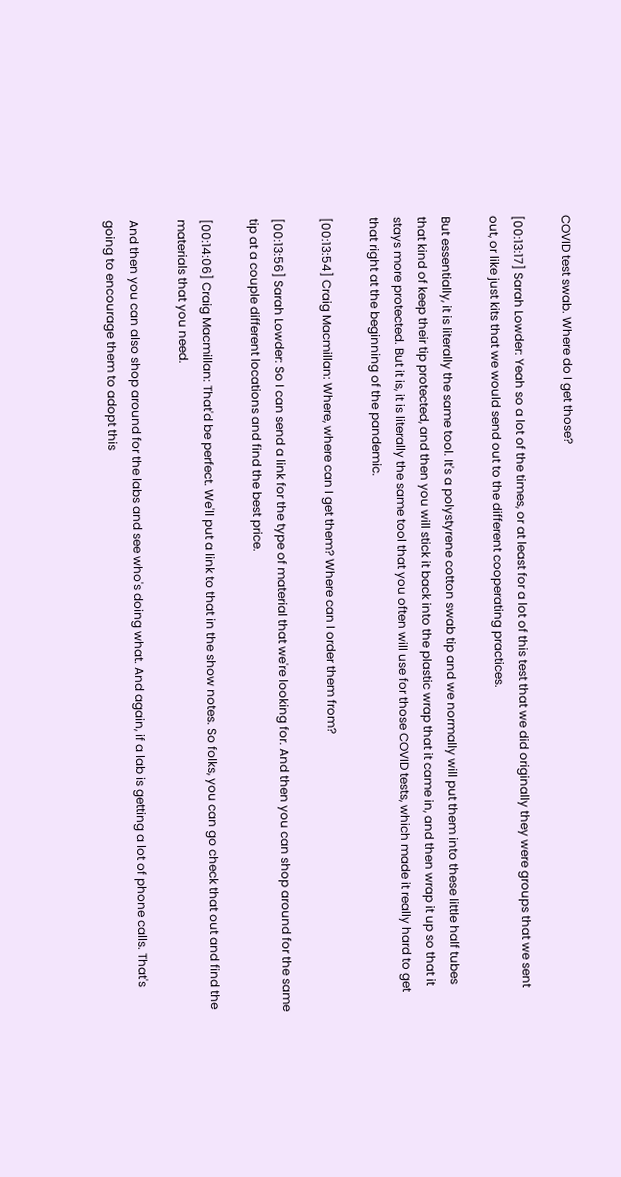COVID test swab. Where do I get those?

[00:13:17] Sarah Lowder: Yeah so a lot of the times, or at least for a lot of this test that we did originally they were groups that we sent out, or like just kits that we would send out to the different cooperating practices.

But essentially, it is literally the same tool. It's a polystyrene cotton swab tip and we normally will put them into these little half tubes that kind of keep their tip protected, and then you will stick it back into the plastic wrap that it came in, and then wrap it up so that it stays more protected. But it is, it is literally the same tool that you often will use for those COVID tests, which made it really hard to get that right at the beginning of the pandemic.

[00:13:54] Craig Macmillan: Where, where can I get them? Where can I order them from?

[00:13:56] Sarah Lowder: So I can send a link for the type of material that we're looking for. And then you can shop around for the same tip at a couple different locations and find the best price.

[00:14:06] Craig Macmillan: That'd be perfect. We'll put a link to that in the show notes. So folks, you can go check that out and find the materials that you need.

And then you can also shop around for the labs and see who's doing what. And again, if a lab is getting a lot of phone calls. That's going to encourage them to adopt this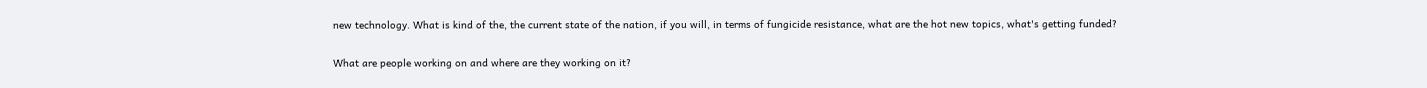new technology. What is kind of the, the current state of the nation, if you will, in terms of fungicide resistance, what are the hot new topics, what's getting funded?

What are people working on and where are they working on it?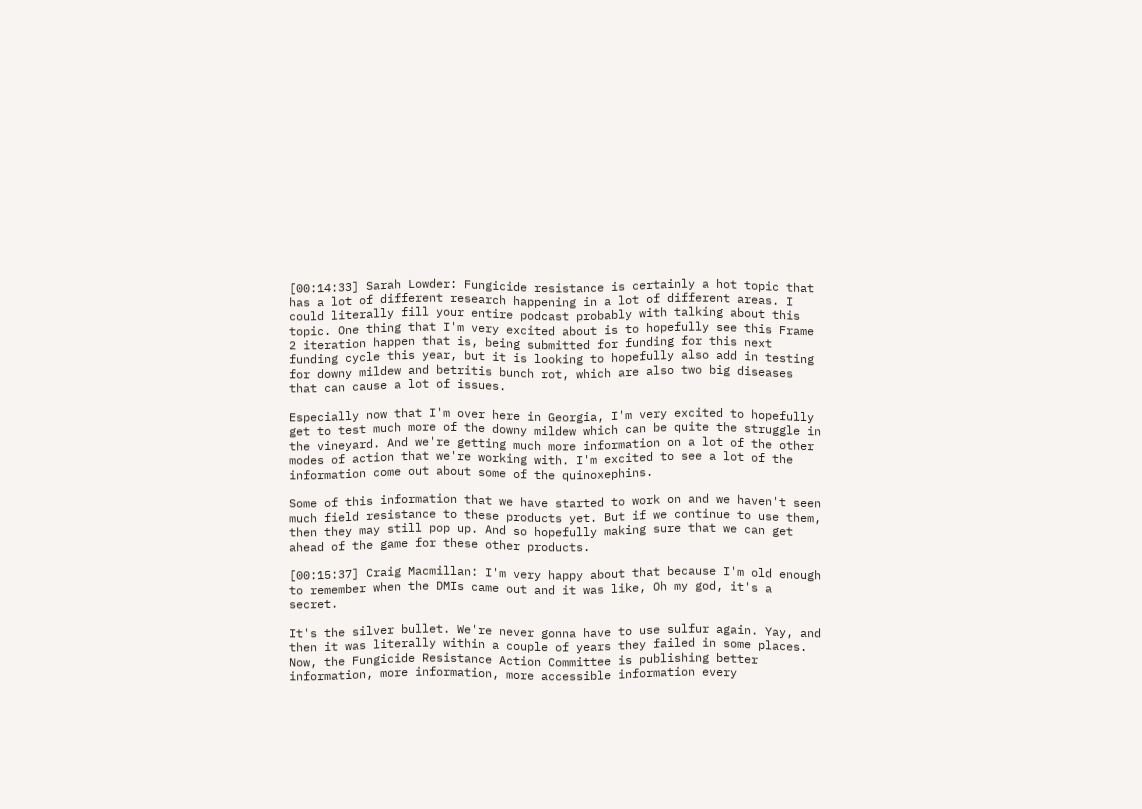[00:14:33] Sarah Lowder: Fungicide resistance is certainly a hot topic that has a lot of different research happening in a lot of different areas. I could literally fill your entire podcast probably with talking about this topic. One thing that I'm very excited about is to hopefully see this Frame 2 iteration happen that is, being submitted for funding for this next funding cycle this year, but it is looking to hopefully also add in testing for downy mildew and betritis bunch rot, which are also two big diseases that can cause a lot of issues.

Especially now that I'm over here in Georgia, I'm very excited to hopefully get to test much more of the downy mildew which can be quite the struggle in the vineyard. And we're getting much more information on a lot of the other modes of action that we're working with. I'm excited to see a lot of the information come out about some of the quinoxephins.

Some of this information that we have started to work on and we haven't seen much field resistance to these products yet. But if we continue to use them, then they may still pop up. And so hopefully making sure that we can get ahead of the game for these other products.

[00:15:37] Craig Macmillan: I'm very happy about that because I'm old enough to remember when the DMIs came out and it was like, Oh my god, it's a secret.

It's the silver bullet. We're never gonna have to use sulfur again. Yay, and then it was literally within a couple of years they failed in some places. Now, the Fungicide Resistance Action Committee is publishing better information, more information, more accessible information every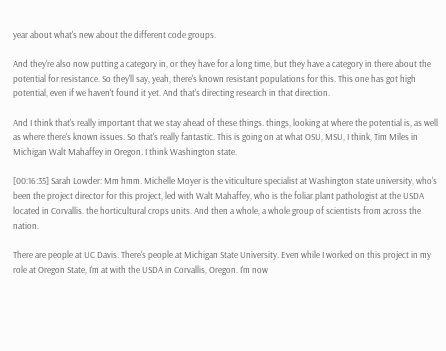year about what's new about the different code groups.

And they're also now putting a category in, or they have for a long time, but they have a category in there about the potential for resistance. So they'll say, yeah, there's known resistant populations for this. This one has got high potential, even if we haven't found it yet. And that's directing research in that direction.

And I think that's really important that we stay ahead of these things. things, looking at where the potential is, as well as where there's known issues. So that's really fantastic. This is going on at what OSU, MSU, I think, Tim Miles in Michigan Walt Mahaffey in Oregon. I think Washington state.

[00:16:35] Sarah Lowder: Mm hmm. Michelle Moyer is the viticulture specialist at Washington state university, who's been the project director for this project, led with Walt Mahaffey, who is the foliar plant pathologist at the USDA located in Corvallis. the horticultural crops units. And then a whole, a whole group of scientists from across the nation.

There are people at UC Davis. There's people at Michigan State University. Even while I worked on this project in my role at Oregon State, I'm at with the USDA in Corvallis, Oregon. I'm now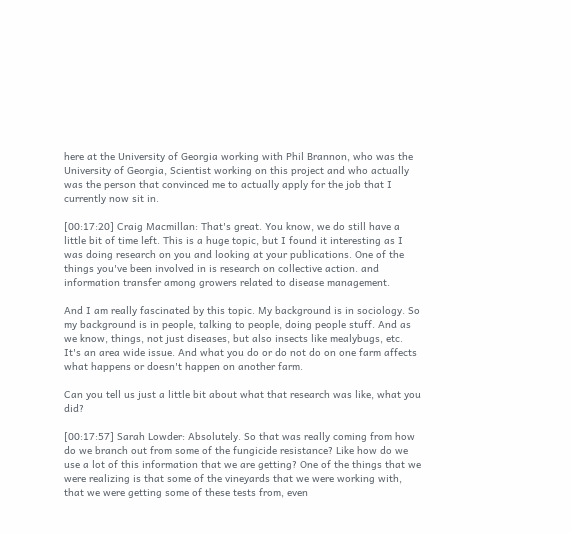here at the University of Georgia working with Phil Brannon, who was the University of Georgia, Scientist working on this project and who actually was the person that convinced me to actually apply for the job that I currently now sit in.

[00:17:20] Craig Macmillan: That's great. You know, we do still have a little bit of time left. This is a huge topic, but I found it interesting as I was doing research on you and looking at your publications. One of the things you've been involved in is research on collective action. and information transfer among growers related to disease management.

And I am really fascinated by this topic. My background is in sociology. So my background is in people, talking to people, doing people stuff. And as we know, things, not just diseases, but also insects like mealybugs, etc. It's an area wide issue. And what you do or do not do on one farm affects what happens or doesn't happen on another farm.

Can you tell us just a little bit about what that research was like, what you did?

[00:17:57] Sarah Lowder: Absolutely. So that was really coming from how do we branch out from some of the fungicide resistance? Like how do we use a lot of this information that we are getting? One of the things that we were realizing is that some of the vineyards that we were working with, that we were getting some of these tests from, even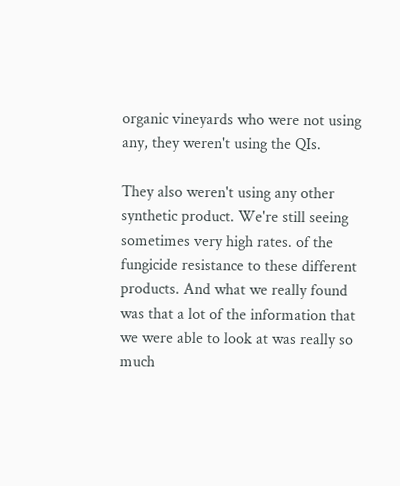organic vineyards who were not using any, they weren't using the QIs.

They also weren't using any other synthetic product. We're still seeing sometimes very high rates. of the fungicide resistance to these different products. And what we really found was that a lot of the information that we were able to look at was really so much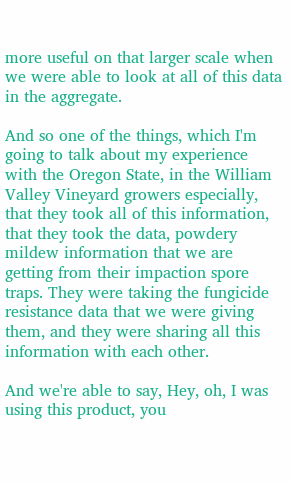more useful on that larger scale when we were able to look at all of this data in the aggregate.

And so one of the things, which I'm going to talk about my experience with the Oregon State, in the William Valley Vineyard growers especially, that they took all of this information, that they took the data, powdery mildew information that we are getting from their impaction spore traps. They were taking the fungicide resistance data that we were giving them, and they were sharing all this information with each other.

And we're able to say, Hey, oh, I was using this product, you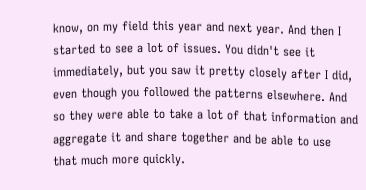know, on my field this year and next year. And then I started to see a lot of issues. You didn't see it immediately, but you saw it pretty closely after I did, even though you followed the patterns elsewhere. And so they were able to take a lot of that information and aggregate it and share together and be able to use that much more quickly.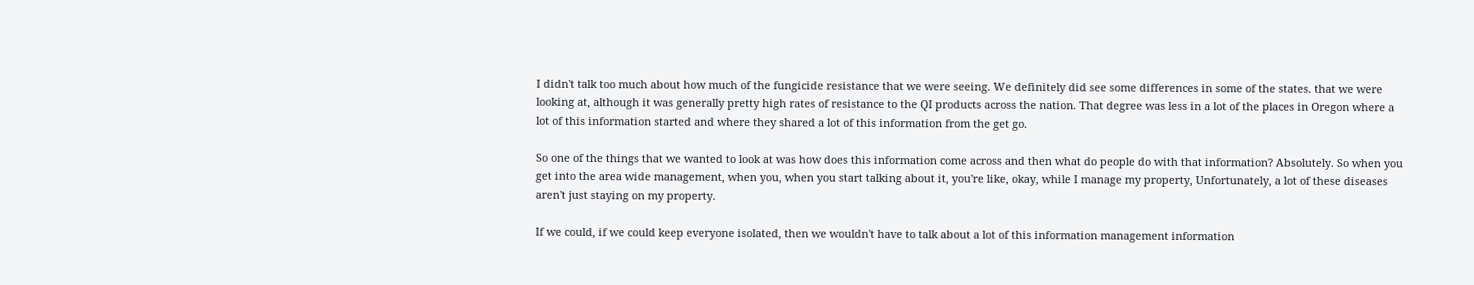I didn't talk too much about how much of the fungicide resistance that we were seeing. We definitely did see some differences in some of the states. that we were looking at, although it was generally pretty high rates of resistance to the QI products across the nation. That degree was less in a lot of the places in Oregon where a lot of this information started and where they shared a lot of this information from the get go.

So one of the things that we wanted to look at was how does this information come across and then what do people do with that information? Absolutely. So when you get into the area wide management, when you, when you start talking about it, you're like, okay, while I manage my property, Unfortunately, a lot of these diseases aren't just staying on my property.

If we could, if we could keep everyone isolated, then we wouldn't have to talk about a lot of this information management information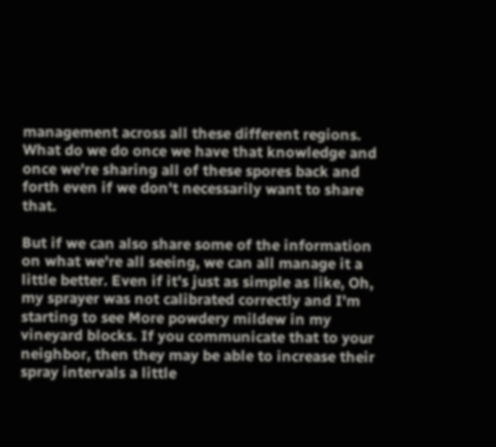management across all these different regions. What do we do once we have that knowledge and once we're sharing all of these spores back and forth even if we don't necessarily want to share that.

But if we can also share some of the information on what we're all seeing, we can all manage it a little better. Even if it's just as simple as like, Oh, my sprayer was not calibrated correctly and I'm starting to see More powdery mildew in my vineyard blocks. If you communicate that to your neighbor, then they may be able to increase their spray intervals a little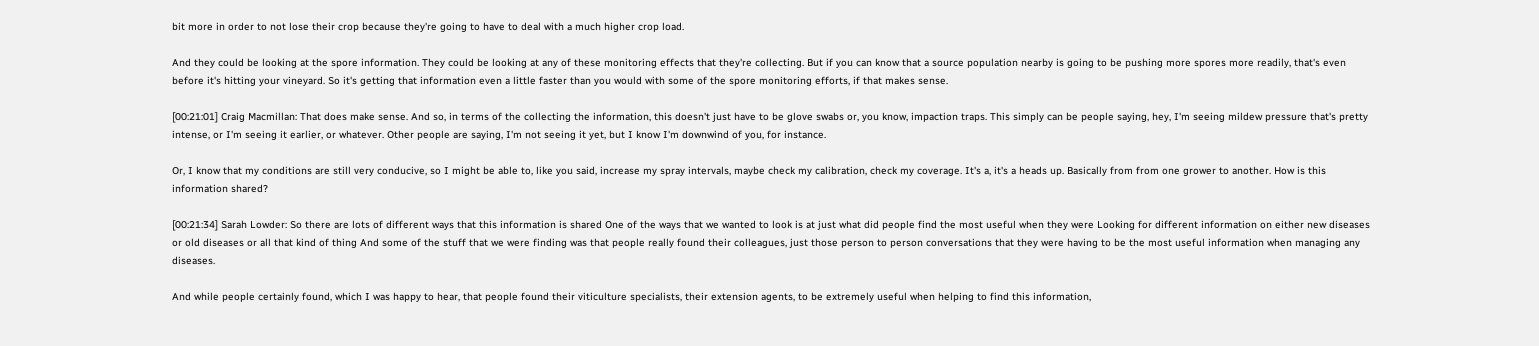bit more in order to not lose their crop because they're going to have to deal with a much higher crop load.

And they could be looking at the spore information. They could be looking at any of these monitoring effects that they're collecting. But if you can know that a source population nearby is going to be pushing more spores more readily, that's even before it's hitting your vineyard. So it's getting that information even a little faster than you would with some of the spore monitoring efforts, if that makes sense.

[00:21:01] Craig Macmillan: That does make sense. And so, in terms of the collecting the information, this doesn't just have to be glove swabs or, you know, impaction traps. This simply can be people saying, hey, I'm seeing mildew pressure that's pretty intense, or I'm seeing it earlier, or whatever. Other people are saying, I'm not seeing it yet, but I know I'm downwind of you, for instance.

Or, I know that my conditions are still very conducive, so I might be able to, like you said, increase my spray intervals, maybe check my calibration, check my coverage. It's a, it's a heads up. Basically from from one grower to another. How is this information shared?

[00:21:34] Sarah Lowder: So there are lots of different ways that this information is shared One of the ways that we wanted to look is at just what did people find the most useful when they were Looking for different information on either new diseases or old diseases or all that kind of thing And some of the stuff that we were finding was that people really found their colleagues, just those person to person conversations that they were having to be the most useful information when managing any diseases.

And while people certainly found, which I was happy to hear, that people found their viticulture specialists, their extension agents, to be extremely useful when helping to find this information,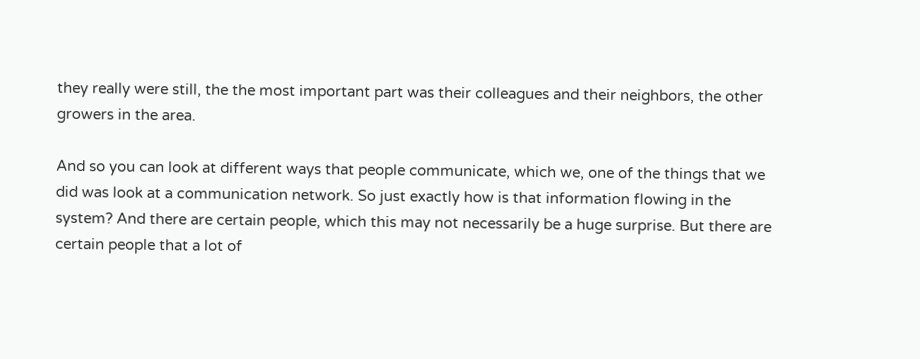they really were still, the the most important part was their colleagues and their neighbors, the other growers in the area.

And so you can look at different ways that people communicate, which we, one of the things that we did was look at a communication network. So just exactly how is that information flowing in the system? And there are certain people, which this may not necessarily be a huge surprise. But there are certain people that a lot of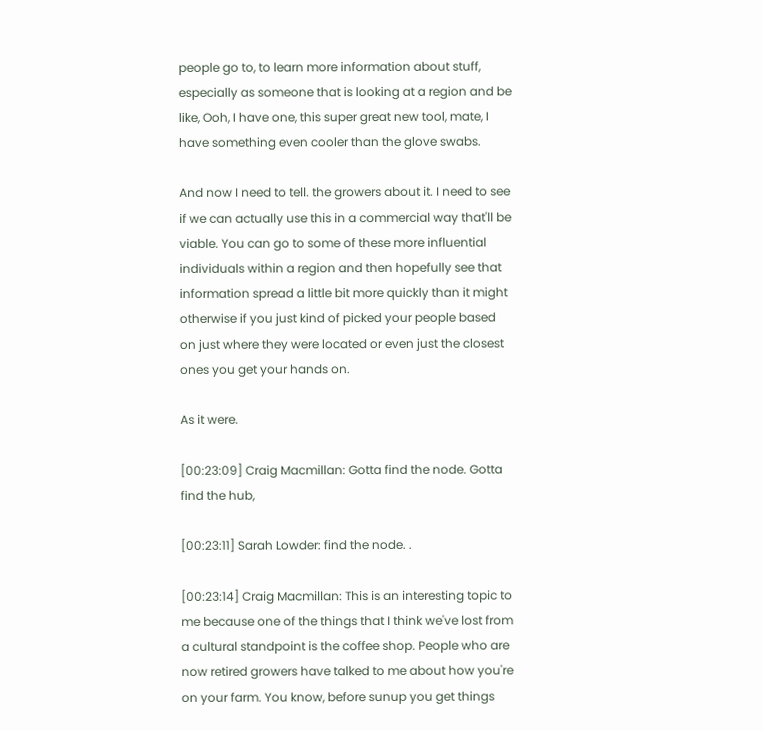people go to, to learn more information about stuff, especially as someone that is looking at a region and be like, Ooh, I have one, this super great new tool, mate, I have something even cooler than the glove swabs.

And now I need to tell. the growers about it. I need to see if we can actually use this in a commercial way that'll be viable. You can go to some of these more influential individuals within a region and then hopefully see that information spread a little bit more quickly than it might otherwise if you just kind of picked your people based on just where they were located or even just the closest ones you get your hands on.

As it were.

[00:23:09] Craig Macmillan: Gotta find the node. Gotta find the hub,

[00:23:11] Sarah Lowder: find the node. .

[00:23:14] Craig Macmillan: This is an interesting topic to me because one of the things that I think we've lost from a cultural standpoint is the coffee shop. People who are now retired growers have talked to me about how you're on your farm. You know, before sunup you get things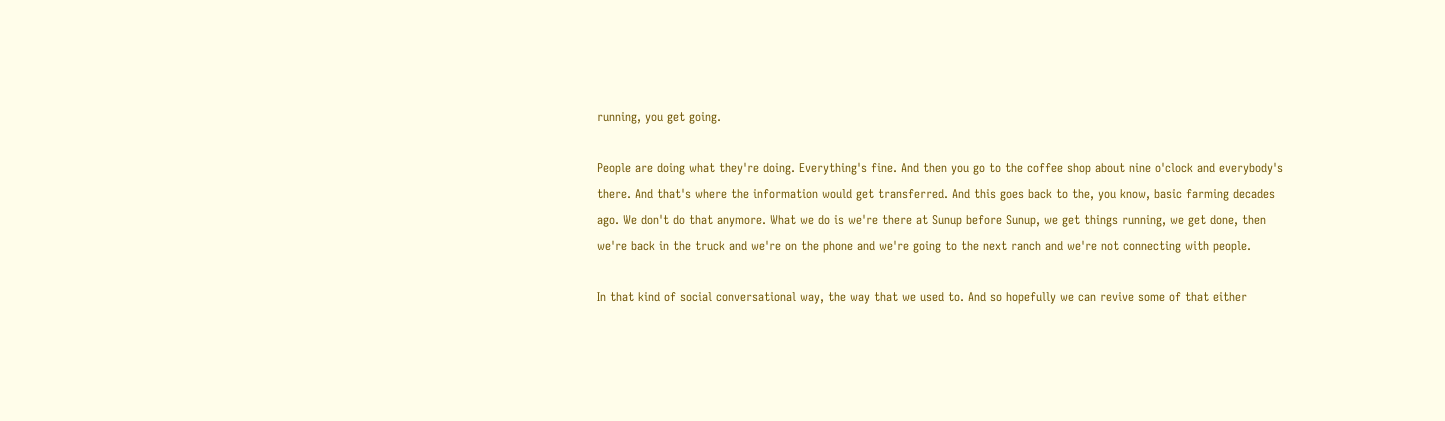running, you get going.

People are doing what they're doing. Everything's fine. And then you go to the coffee shop about nine o'clock and everybody's there. And that's where the information would get transferred. And this goes back to the, you know, basic farming decades ago. We don't do that anymore. What we do is we're there at Sunup before Sunup, we get things running, we get done, then we're back in the truck and we're on the phone and we're going to the next ranch and we're not connecting with people.

In that kind of social conversational way, the way that we used to. And so hopefully we can revive some of that either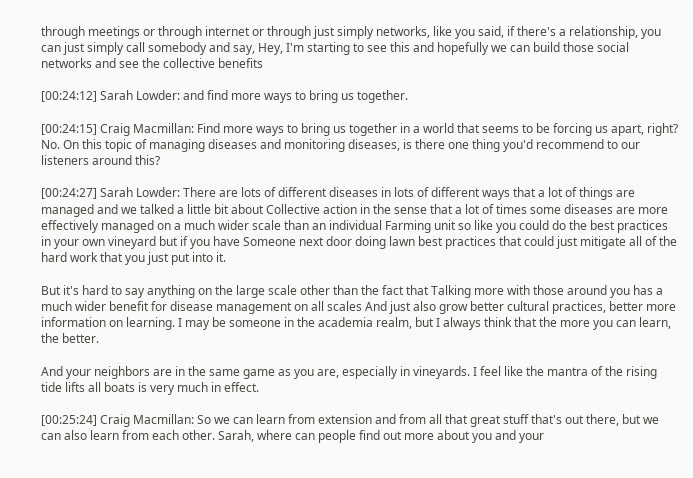through meetings or through internet or through just simply networks, like you said, if there's a relationship, you can just simply call somebody and say, Hey, I'm starting to see this and hopefully we can build those social networks and see the collective benefits

[00:24:12] Sarah Lowder: and find more ways to bring us together.

[00:24:15] Craig Macmillan: Find more ways to bring us together in a world that seems to be forcing us apart, right? No. On this topic of managing diseases and monitoring diseases, is there one thing you'd recommend to our listeners around this?

[00:24:27] Sarah Lowder: There are lots of different diseases in lots of different ways that a lot of things are managed and we talked a little bit about Collective action in the sense that a lot of times some diseases are more effectively managed on a much wider scale than an individual Farming unit so like you could do the best practices in your own vineyard but if you have Someone next door doing lawn best practices that could just mitigate all of the hard work that you just put into it.

But it's hard to say anything on the large scale other than the fact that Talking more with those around you has a much wider benefit for disease management on all scales And just also grow better cultural practices, better more information on learning. I may be someone in the academia realm, but I always think that the more you can learn, the better.

And your neighbors are in the same game as you are, especially in vineyards. I feel like the mantra of the rising tide lifts all boats is very much in effect.

[00:25:24] Craig Macmillan: So we can learn from extension and from all that great stuff that's out there, but we can also learn from each other. Sarah, where can people find out more about you and your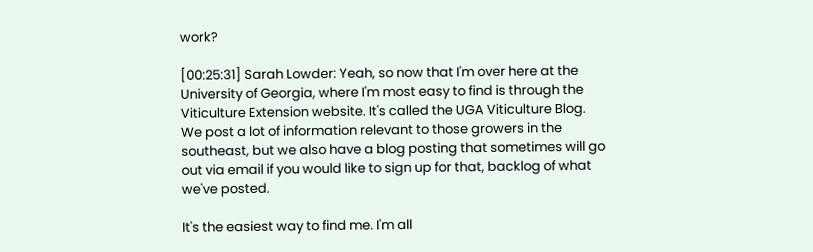work?

[00:25:31] Sarah Lowder: Yeah, so now that I'm over here at the University of Georgia, where I'm most easy to find is through the Viticulture Extension website. It's called the UGA Viticulture Blog. We post a lot of information relevant to those growers in the southeast, but we also have a blog posting that sometimes will go out via email if you would like to sign up for that, backlog of what we've posted.

It's the easiest way to find me. I'm all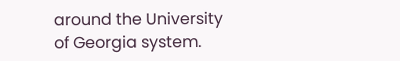around the University of Georgia system.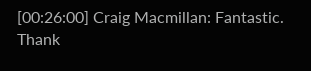[00:26:00] Craig Macmillan: Fantastic. Thank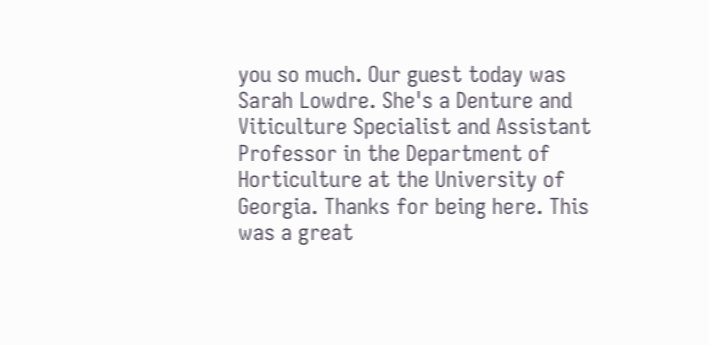you so much. Our guest today was Sarah Lowdre. She's a Denture and Viticulture Specialist and Assistant Professor in the Department of Horticulture at the University of Georgia. Thanks for being here. This was a great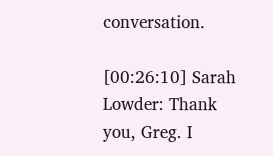conversation.

[00:26:10] Sarah Lowder: Thank you, Greg. I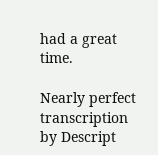had a great time.

Nearly perfect transcription by Descript